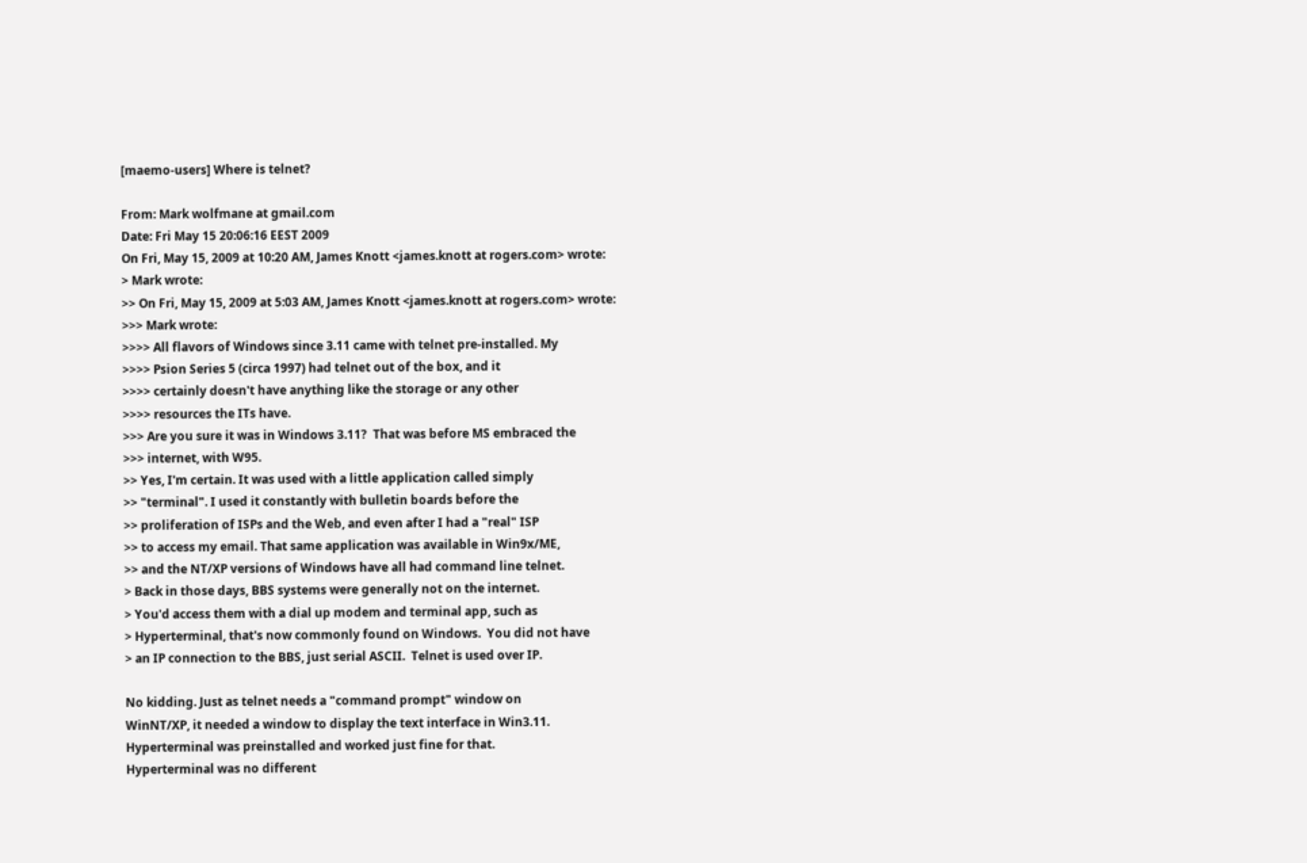[maemo-users] Where is telnet?

From: Mark wolfmane at gmail.com
Date: Fri May 15 20:06:16 EEST 2009
On Fri, May 15, 2009 at 10:20 AM, James Knott <james.knott at rogers.com> wrote:
> Mark wrote:
>> On Fri, May 15, 2009 at 5:03 AM, James Knott <james.knott at rogers.com> wrote:
>>> Mark wrote:
>>>> All flavors of Windows since 3.11 came with telnet pre-installed. My
>>>> Psion Series 5 (circa 1997) had telnet out of the box, and it
>>>> certainly doesn't have anything like the storage or any other
>>>> resources the ITs have.
>>> Are you sure it was in Windows 3.11?  That was before MS embraced the
>>> internet, with W95.
>> Yes, I'm certain. It was used with a little application called simply
>> "terminal". I used it constantly with bulletin boards before the
>> proliferation of ISPs and the Web, and even after I had a "real" ISP
>> to access my email. That same application was available in Win9x/ME,
>> and the NT/XP versions of Windows have all had command line telnet.
> Back in those days, BBS systems were generally not on the internet.
> You'd access them with a dial up modem and terminal app, such as
> Hyperterminal, that's now commonly found on Windows.  You did not have
> an IP connection to the BBS, just serial ASCII.  Telnet is used over IP.

No kidding. Just as telnet needs a "command prompt" window on
WinNT/XP, it needed a window to display the text interface in Win3.11.
Hyperterminal was preinstalled and worked just fine for that.
Hyperterminal was no different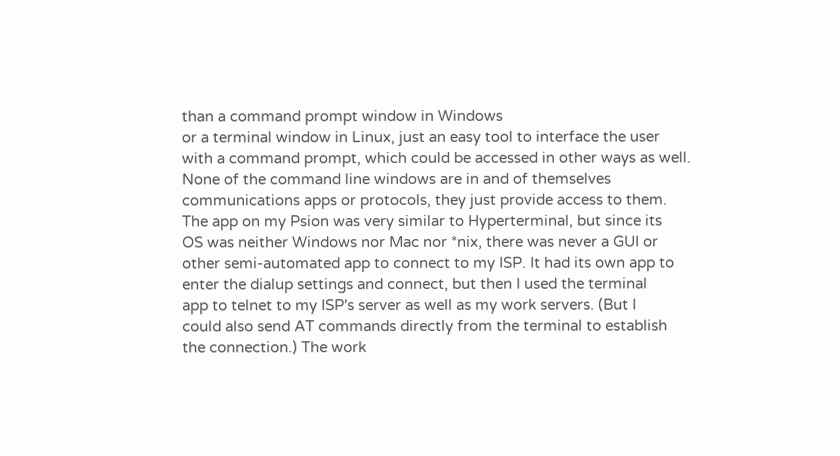than a command prompt window in Windows
or a terminal window in Linux, just an easy tool to interface the user
with a command prompt, which could be accessed in other ways as well.
None of the command line windows are in and of themselves
communications apps or protocols, they just provide access to them.
The app on my Psion was very similar to Hyperterminal, but since its
OS was neither Windows nor Mac nor *nix, there was never a GUI or
other semi-automated app to connect to my ISP. It had its own app to
enter the dialup settings and connect, but then I used the terminal
app to telnet to my ISP's server as well as my work servers. (But I
could also send AT commands directly from the terminal to establish
the connection.) The work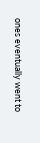ones eventually went to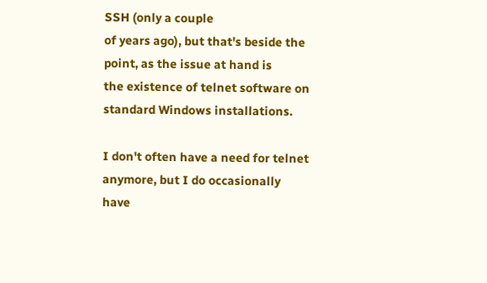SSH (only a couple
of years ago), but that's beside the point, as the issue at hand is
the existence of telnet software on standard Windows installations.

I don't often have a need for telnet anymore, but I do occasionally
have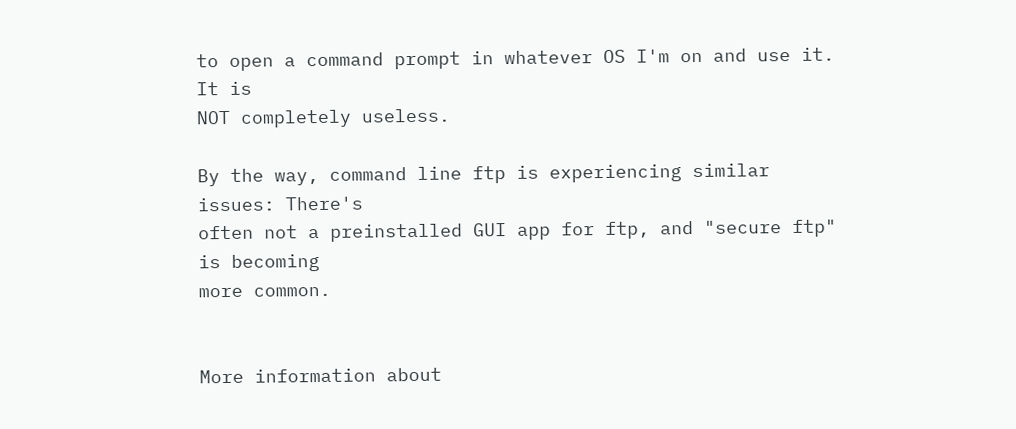to open a command prompt in whatever OS I'm on and use it. It is
NOT completely useless.

By the way, command line ftp is experiencing similar issues: There's
often not a preinstalled GUI app for ftp, and "secure ftp" is becoming
more common.


More information about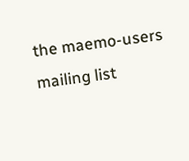the maemo-users mailing list